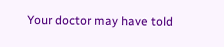Your doctor may have told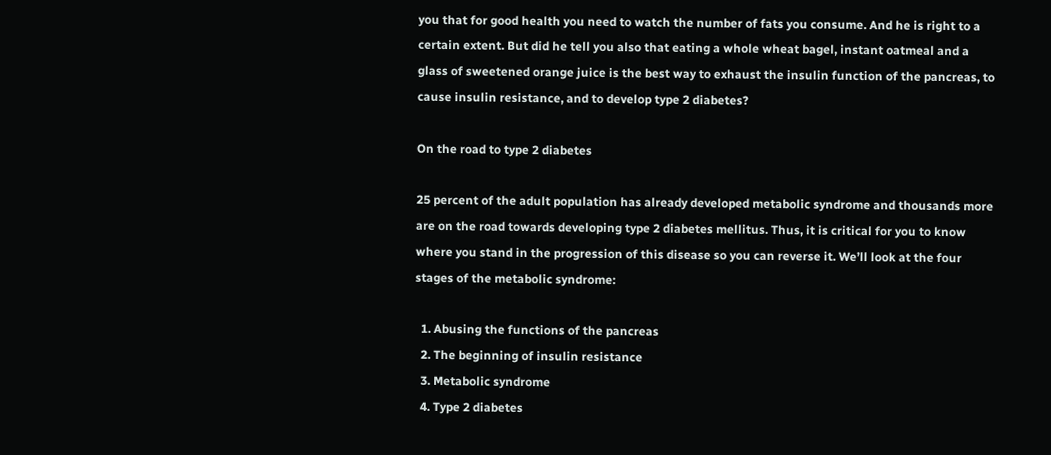you that for good health you need to watch the number of fats you consume. And he is right to a certain extent. But did he tell you also that eating a whole wheat bagel, instant oatmeal and a glass of sweetened orange juice is the best way to exhaust the insulin function of the pancreas, to cause insulin resistance, and to develop type 2 diabetes?

On the road to type 2 diabetes

25 percent of the adult population has already developed metabolic syndrome and thousands more are on the road towards developing type 2 diabetes mellitus. Thus, it is critical for you to know where you stand in the progression of this disease so you can reverse it. We’ll look at the four stages of the metabolic syndrome:

  1. Abusing the functions of the pancreas
  2. The beginning of insulin resistance
  3. Metabolic syndrome
  4. Type 2 diabetes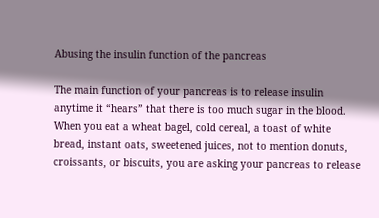Abusing the insulin function of the pancreas

The main function of your pancreas is to release insulin anytime it “hears” that there is too much sugar in the blood. When you eat a wheat bagel, cold cereal, a toast of white bread, instant oats, sweetened juices, not to mention donuts, croissants, or biscuits, you are asking your pancreas to release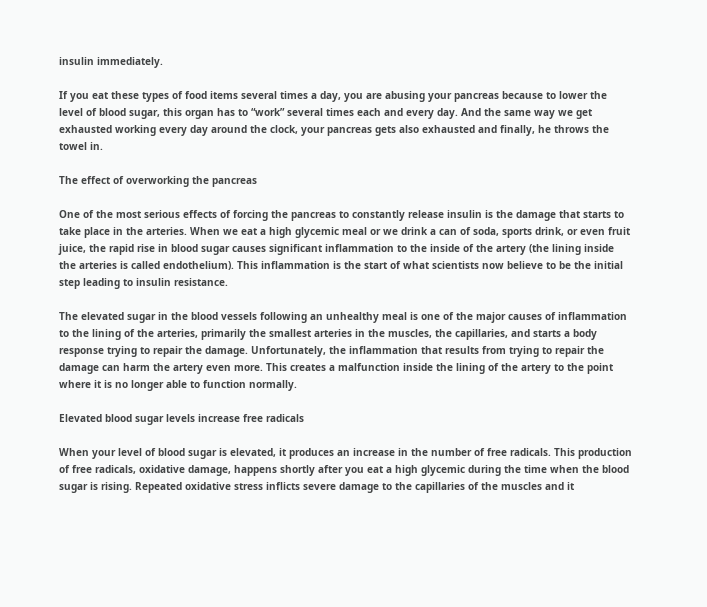insulin immediately.

If you eat these types of food items several times a day, you are abusing your pancreas because to lower the level of blood sugar, this organ has to “work” several times each and every day. And the same way we get exhausted working every day around the clock, your pancreas gets also exhausted and finally, he throws the towel in.

The effect of overworking the pancreas

One of the most serious effects of forcing the pancreas to constantly release insulin is the damage that starts to take place in the arteries. When we eat a high glycemic meal or we drink a can of soda, sports drink, or even fruit juice, the rapid rise in blood sugar causes significant inflammation to the inside of the artery (the lining inside the arteries is called endothelium). This inflammation is the start of what scientists now believe to be the initial step leading to insulin resistance.

The elevated sugar in the blood vessels following an unhealthy meal is one of the major causes of inflammation to the lining of the arteries, primarily the smallest arteries in the muscles, the capillaries, and starts a body response trying to repair the damage. Unfortunately, the inflammation that results from trying to repair the damage can harm the artery even more. This creates a malfunction inside the lining of the artery to the point where it is no longer able to function normally.

Elevated blood sugar levels increase free radicals

When your level of blood sugar is elevated, it produces an increase in the number of free radicals. This production of free radicals, oxidative damage, happens shortly after you eat a high glycemic during the time when the blood sugar is rising. Repeated oxidative stress inflicts severe damage to the capillaries of the muscles and it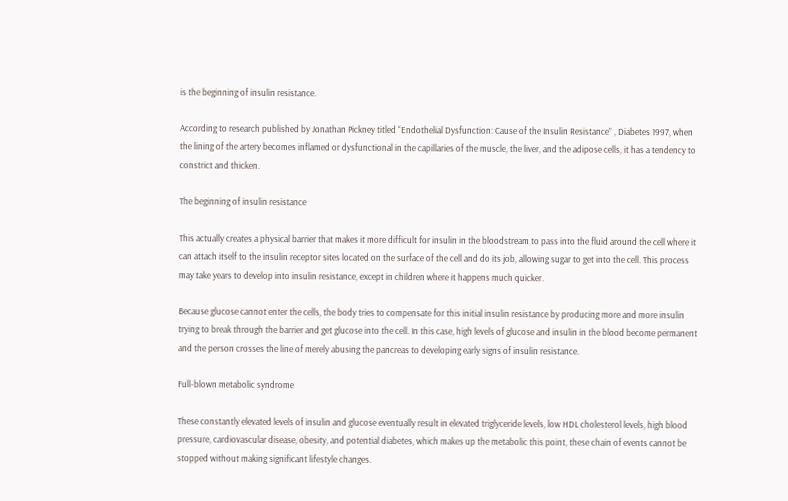is the beginning of insulin resistance.

According to research published by Jonathan Pickney titled “Endothelial Dysfunction: Cause of the Insulin Resistance” , Diabetes 1997, when the lining of the artery becomes inflamed or dysfunctional in the capillaries of the muscle, the liver, and the adipose cells, it has a tendency to constrict and thicken.

The beginning of insulin resistance

This actually creates a physical barrier that makes it more difficult for insulin in the bloodstream to pass into the fluid around the cell where it can attach itself to the insulin receptor sites located on the surface of the cell and do its job, allowing sugar to get into the cell. This process may take years to develop into insulin resistance, except in children where it happens much quicker.

Because glucose cannot enter the cells, the body tries to compensate for this initial insulin resistance by producing more and more insulin trying to break through the barrier and get glucose into the cell. In this case, high levels of glucose and insulin in the blood become permanent and the person crosses the line of merely abusing the pancreas to developing early signs of insulin resistance.

Full-blown metabolic syndrome

These constantly elevated levels of insulin and glucose eventually result in elevated triglyceride levels, low HDL cholesterol levels, high blood pressure, cardiovascular disease, obesity, and potential diabetes, which makes up the metabolic this point, these chain of events cannot be stopped without making significant lifestyle changes.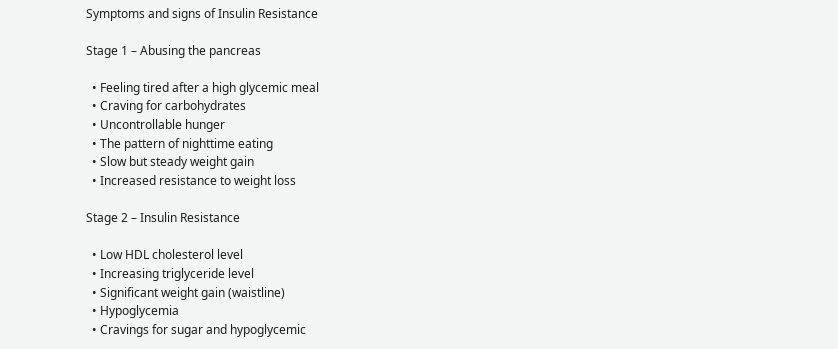Symptoms and signs of Insulin Resistance

Stage 1 – Abusing the pancreas

  • Feeling tired after a high glycemic meal
  • Craving for carbohydrates
  • Uncontrollable hunger
  • The pattern of nighttime eating
  • Slow but steady weight gain
  • Increased resistance to weight loss

Stage 2 – Insulin Resistance

  • Low HDL cholesterol level
  • Increasing triglyceride level
  • Significant weight gain (waistline)
  • Hypoglycemia
  • Cravings for sugar and hypoglycemic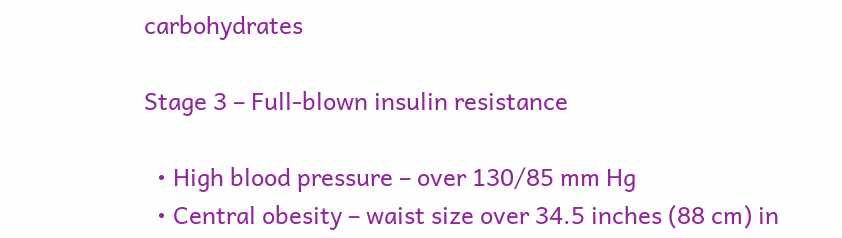carbohydrates

Stage 3 – Full-blown insulin resistance

  • High blood pressure – over 130/85 mm Hg
  • Central obesity – waist size over 34.5 inches (88 cm) in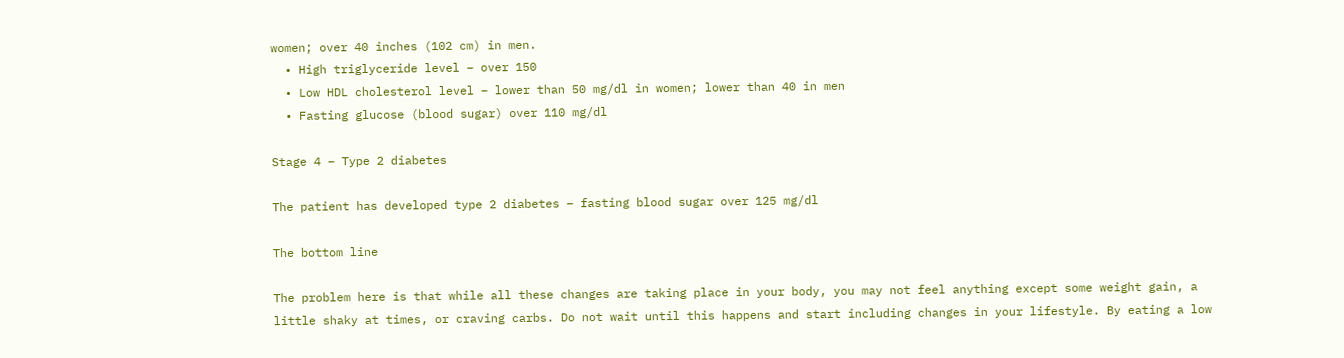women; over 40 inches (102 cm) in men.
  • High triglyceride level – over 150
  • Low HDL cholesterol level – lower than 50 mg/dl in women; lower than 40 in men
  • Fasting glucose (blood sugar) over 110 mg/dl

Stage 4 – Type 2 diabetes

The patient has developed type 2 diabetes – fasting blood sugar over 125 mg/dl

The bottom line

The problem here is that while all these changes are taking place in your body, you may not feel anything except some weight gain, a little shaky at times, or craving carbs. Do not wait until this happens and start including changes in your lifestyle. By eating a low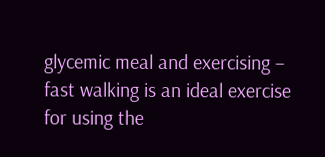glycemic meal and exercising – fast walking is an ideal exercise for using the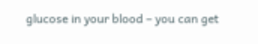glucose in your blood – you can get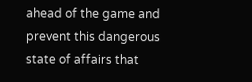ahead of the game and prevent this dangerous state of affairs that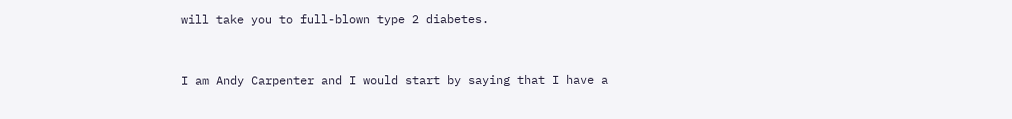will take you to full-blown type 2 diabetes.


I am Andy Carpenter and I would start by saying that I have a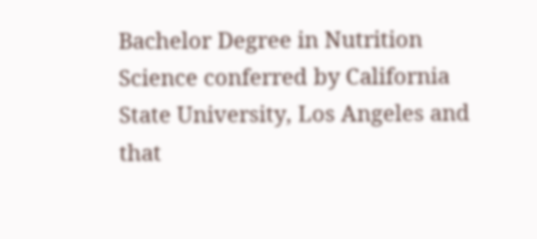Bachelor Degree in Nutrition Science conferred by California State University, Los Angeles and that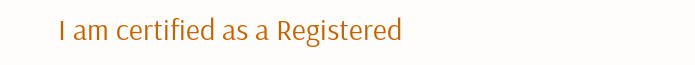I am certified as a Registered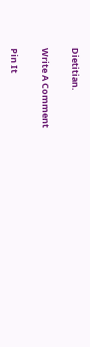Dietitian.

Write A Comment

Pin It